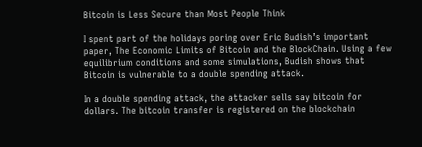Bitcoin is Less Secure than Most People Think

I spent part of the holidays poring over Eric Budish’s important paper, The Economic Limits of Bitcoin and the BlockChain. Using a few equilibrium conditions and some simulations, Budish shows that Bitcoin is vulnerable to a double spending attack.

In a double spending attack, the attacker sells say bitcoin for dollars. The bitcoin transfer is registered on the blockchain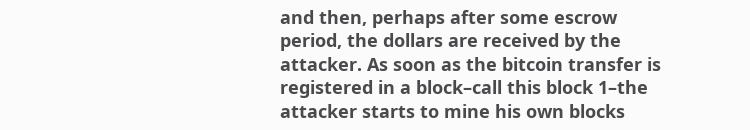and then, perhaps after some escrow period, the dollars are received by the attacker. As soon as the bitcoin transfer is registered in a block–call this block 1–the attacker starts to mine his own blocks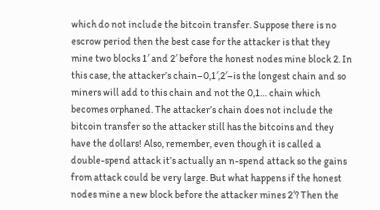which do not include the bitcoin transfer. Suppose there is no escrow period then the best case for the attacker is that they mine two blocks 1′ and 2′ before the honest nodes mine block 2. In this case, the attacker’s chain–0,1′,2′–is the longest chain and so miners will add to this chain and not the 0,1… chain which becomes orphaned. The attacker’s chain does not include the bitcoin transfer so the attacker still has the bitcoins and they have the dollars! Also, remember, even though it is called a double-spend attack it’s actually an n-spend attack so the gains from attack could be very large. But what happens if the honest nodes mine a new block before the attacker mines 2′? Then the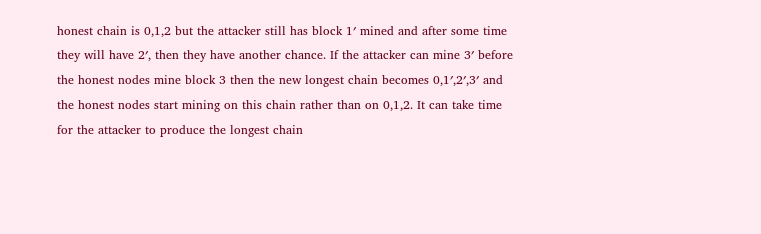honest chain is 0,1,2 but the attacker still has block 1′ mined and after some time they will have 2′, then they have another chance. If the attacker can mine 3′ before the honest nodes mine block 3 then the new longest chain becomes 0,1′,2′,3′ and the honest nodes start mining on this chain rather than on 0,1,2. It can take time for the attacker to produce the longest chain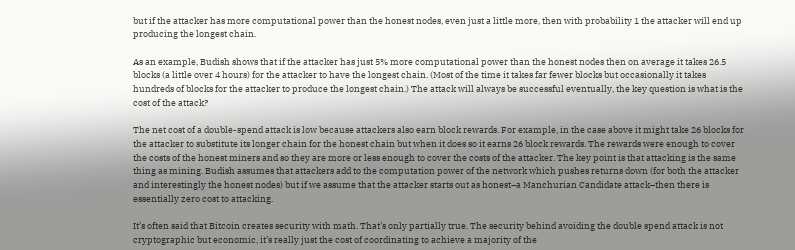but if the attacker has more computational power than the honest nodes, even just a little more, then with probability 1 the attacker will end up producing the longest chain.

As an example, Budish shows that if the attacker has just 5% more computational power than the honest nodes then on average it takes 26.5 blocks (a little over 4 hours) for the attacker to have the longest chain. (Most of the time it takes far fewer blocks but occasionally it takes hundreds of blocks for the attacker to produce the longest chain.) The attack will always be successful eventually, the key question is what is the cost of the attack?

The net cost of a double-spend attack is low because attackers also earn block rewards. For example, in the case above it might take 26 blocks for the attacker to substitute its longer chain for the honest chain but when it does so it earns 26 block rewards. The rewards were enough to cover the costs of the honest miners and so they are more or less enough to cover the costs of the attacker. The key point is that attacking is the same thing as mining. Budish assumes that attackers add to the computation power of the network which pushes returns down (for both the attacker and interestingly the honest nodes) but if we assume that the attacker starts out as honest–a Manchurian Candidate attack–then there is essentially zero cost to attacking.

It’s often said that Bitcoin creates security with math. That’s only partially true. The security behind avoiding the double spend attack is not cryptographic but economic, it’s really just the cost of coordinating to achieve a majority of the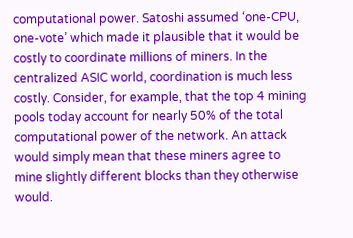computational power. Satoshi assumed ‘one-CPU, one-vote’ which made it plausible that it would be costly to coordinate millions of miners. In the centralized ASIC world, coordination is much less costly. Consider, for example, that the top 4 mining pools today account for nearly 50% of the total computational power of the network. An attack would simply mean that these miners agree to mine slightly different blocks than they otherwise would.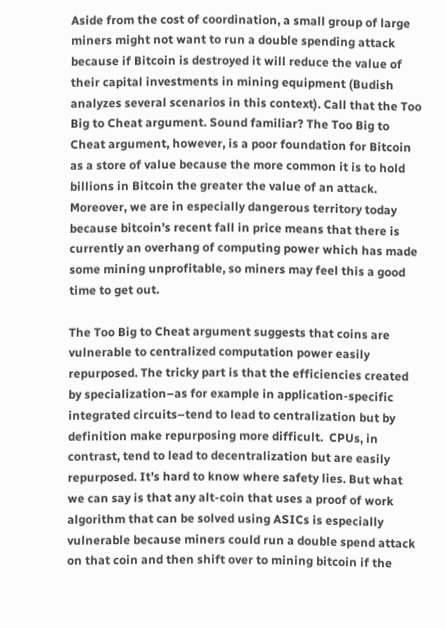Aside from the cost of coordination, a small group of large miners might not want to run a double spending attack because if Bitcoin is destroyed it will reduce the value of their capital investments in mining equipment (Budish analyzes several scenarios in this context). Call that the Too Big to Cheat argument. Sound familiar? The Too Big to Cheat argument, however, is a poor foundation for Bitcoin as a store of value because the more common it is to hold billions in Bitcoin the greater the value of an attack. Moreover, we are in especially dangerous territory today because bitcoin’s recent fall in price means that there is currently an overhang of computing power which has made some mining unprofitable, so miners may feel this a good time to get out.

The Too Big to Cheat argument suggests that coins are vulnerable to centralized computation power easily repurposed. The tricky part is that the efficiencies created by specialization–as for example in application-specific integrated circuits–tend to lead to centralization but by definition make repurposing more difficult.  CPUs, in contrast, tend to lead to decentralization but are easily repurposed. It’s hard to know where safety lies. But what we can say is that any alt-coin that uses a proof of work algorithm that can be solved using ASICs is especially vulnerable because miners could run a double spend attack on that coin and then shift over to mining bitcoin if the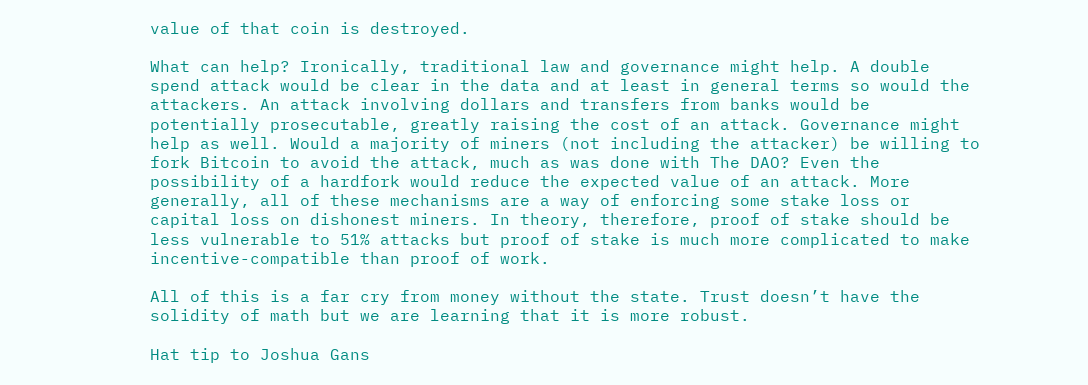value of that coin is destroyed.

What can help? Ironically, traditional law and governance might help. A double spend attack would be clear in the data and at least in general terms so would the attackers. An attack involving dollars and transfers from banks would be potentially prosecutable, greatly raising the cost of an attack. Governance might help as well. Would a majority of miners (not including the attacker) be willing to fork Bitcoin to avoid the attack, much as was done with The DAO? Even the possibility of a hardfork would reduce the expected value of an attack. More generally, all of these mechanisms are a way of enforcing some stake loss or capital loss on dishonest miners. In theory, therefore, proof of stake should be less vulnerable to 51% attacks but proof of stake is much more complicated to make incentive-compatible than proof of work.

All of this is a far cry from money without the state. Trust doesn’t have the solidity of math but we are learning that it is more robust.

Hat tip to Joshua Gans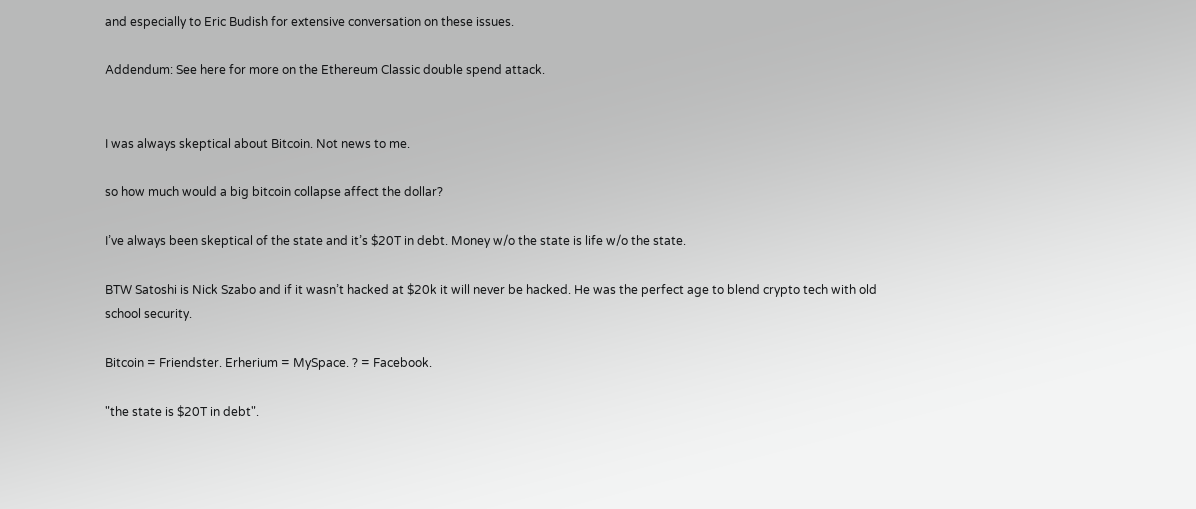and especially to Eric Budish for extensive conversation on these issues.

Addendum: See here for more on the Ethereum Classic double spend attack.


I was always skeptical about Bitcoin. Not news to me.

so how much would a big bitcoin collapse affect the dollar?

I’ve always been skeptical of the state and it’s $20T in debt. Money w/o the state is life w/o the state.

BTW Satoshi is Nick Szabo and if it wasn’t hacked at $20k it will never be hacked. He was the perfect age to blend crypto tech with old school security.

Bitcoin = Friendster. Erherium = MySpace. ? = Facebook.

"the state is $20T in debt".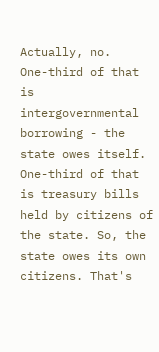Actually, no.
One-third of that is intergovernmental borrowing - the state owes itself.
One-third of that is treasury bills held by citizens of the state. So, the state owes its own citizens. That's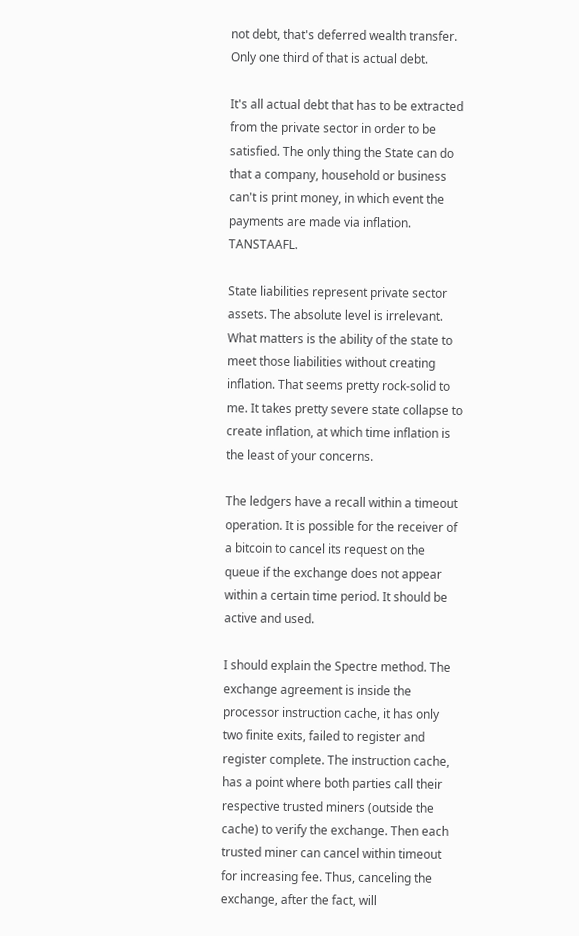not debt, that's deferred wealth transfer.
Only one third of that is actual debt.

It's all actual debt that has to be extracted from the private sector in order to be satisfied. The only thing the State can do that a company, household or business can't is print money, in which event the payments are made via inflation. TANSTAAFL.

State liabilities represent private sector assets. The absolute level is irrelevant. What matters is the ability of the state to meet those liabilities without creating inflation. That seems pretty rock-solid to me. It takes pretty severe state collapse to create inflation, at which time inflation is the least of your concerns.

The ledgers have a recall within a timeout operation. It is possible for the receiver of a bitcoin to cancel its request on the queue if the exchange does not appear within a certain time period. It should be active and used.

I should explain the Spectre method. The exchange agreement is inside the processor instruction cache, it has only two finite exits, failed to register and register complete. The instruction cache, has a point where both parties call their respective trusted miners (outside the cache) to verify the exchange. Then each trusted miner can cancel within timeout for increasing fee. Thus, canceling the exchange, after the fact, will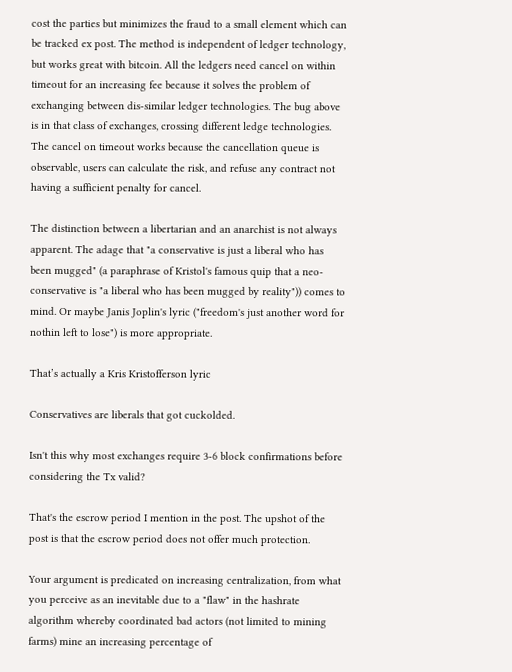cost the parties but minimizes the fraud to a small element which can be tracked ex post. The method is independent of ledger technology, but works great with bitcoin. All the ledgers need cancel on within timeout for an increasing fee because it solves the problem of exchanging between dis-similar ledger technologies. The bug above is in that class of exchanges, crossing different ledge technologies. The cancel on timeout works because the cancellation queue is observable, users can calculate the risk, and refuse any contract not having a sufficient penalty for cancel.

The distinction between a libertarian and an anarchist is not always apparent. The adage that "a conservative is just a liberal who has been mugged" (a paraphrase of Kristol's famous quip that a neo-conservative is "a liberal who has been mugged by reality")) comes to mind. Or maybe Janis Joplin's lyric ("freedom's just another word for nothin left to lose") is more appropriate.

That’s actually a Kris Kristofferson lyric

Conservatives are liberals that got cuckolded.

Isn't this why most exchanges require 3-6 block confirmations before considering the Tx valid?

That's the escrow period I mention in the post. The upshot of the post is that the escrow period does not offer much protection.

Your argument is predicated on increasing centralization, from what you perceive as an inevitable due to a "flaw" in the hashrate algorithm whereby coordinated bad actors (not limited to mining farms) mine an increasing percentage of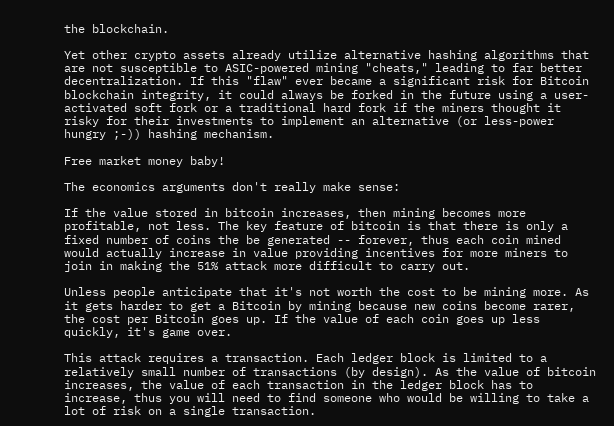the blockchain.

Yet other crypto assets already utilize alternative hashing algorithms that are not susceptible to ASIC-powered mining "cheats," leading to far better decentralization. If this "flaw" ever became a significant risk for Bitcoin blockchain integrity, it could always be forked in the future using a user-activated soft fork or a traditional hard fork if the miners thought it risky for their investments to implement an alternative (or less-power hungry ;-)) hashing mechanism.

Free market money baby!

The economics arguments don't really make sense:

If the value stored in bitcoin increases, then mining becomes more profitable, not less. The key feature of bitcoin is that there is only a fixed number of coins the be generated -- forever, thus each coin mined would actually increase in value providing incentives for more miners to join in making the 51% attack more difficult to carry out.

Unless people anticipate that it's not worth the cost to be mining more. As it gets harder to get a Bitcoin by mining because new coins become rarer, the cost per Bitcoin goes up. If the value of each coin goes up less quickly, it's game over.

This attack requires a transaction. Each ledger block is limited to a relatively small number of transactions (by design). As the value of bitcoin increases, the value of each transaction in the ledger block has to increase, thus you will need to find someone who would be willing to take a lot of risk on a single transaction.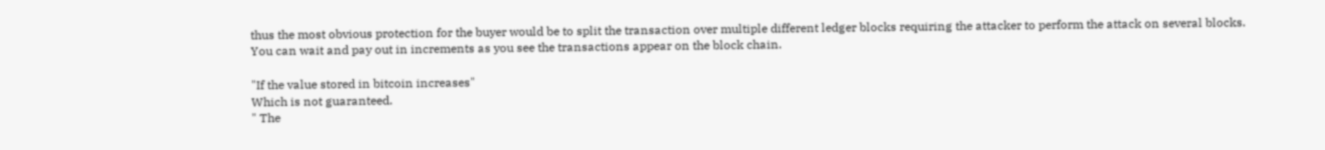thus the most obvious protection for the buyer would be to split the transaction over multiple different ledger blocks requiring the attacker to perform the attack on several blocks. You can wait and pay out in increments as you see the transactions appear on the block chain.

"If the value stored in bitcoin increases"
Which is not guaranteed.
" The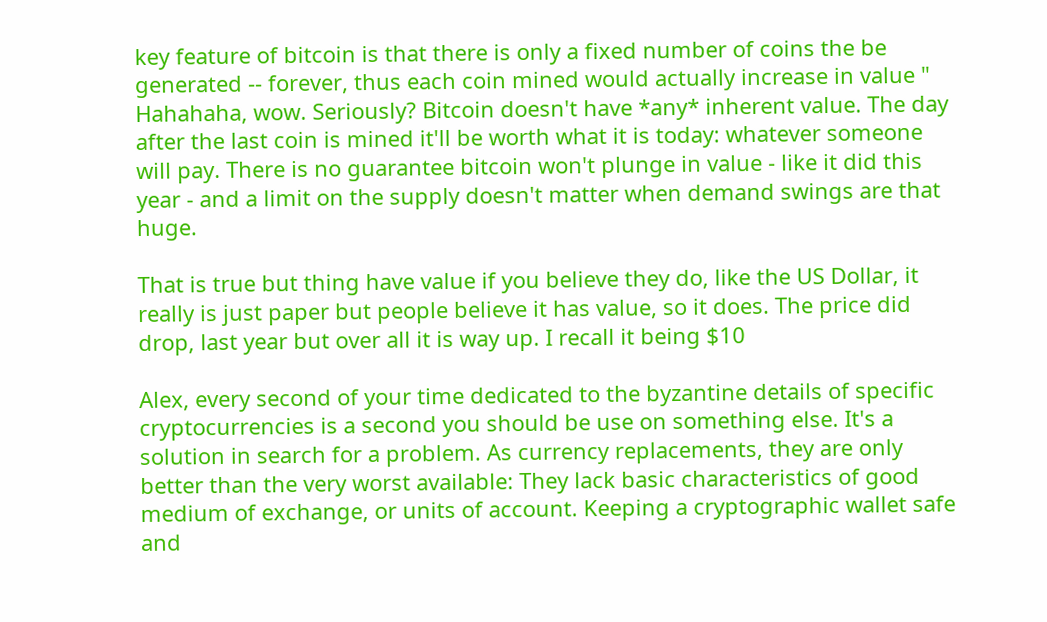key feature of bitcoin is that there is only a fixed number of coins the be generated -- forever, thus each coin mined would actually increase in value "
Hahahaha, wow. Seriously? Bitcoin doesn't have *any* inherent value. The day after the last coin is mined it'll be worth what it is today: whatever someone will pay. There is no guarantee bitcoin won't plunge in value - like it did this year - and a limit on the supply doesn't matter when demand swings are that huge.

That is true but thing have value if you believe they do, like the US Dollar, it really is just paper but people believe it has value, so it does. The price did drop, last year but over all it is way up. I recall it being $10

Alex, every second of your time dedicated to the byzantine details of specific cryptocurrencies is a second you should be use on something else. It's a solution in search for a problem. As currency replacements, they are only better than the very worst available: They lack basic characteristics of good medium of exchange, or units of account. Keeping a cryptographic wallet safe and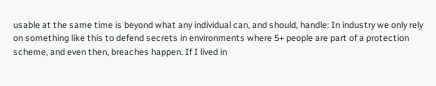usable at the same time is beyond what any individual can, and should, handle: In industry we only rely on something like this to defend secrets in environments where 5+ people are part of a protection scheme, and even then, breaches happen. If I lived in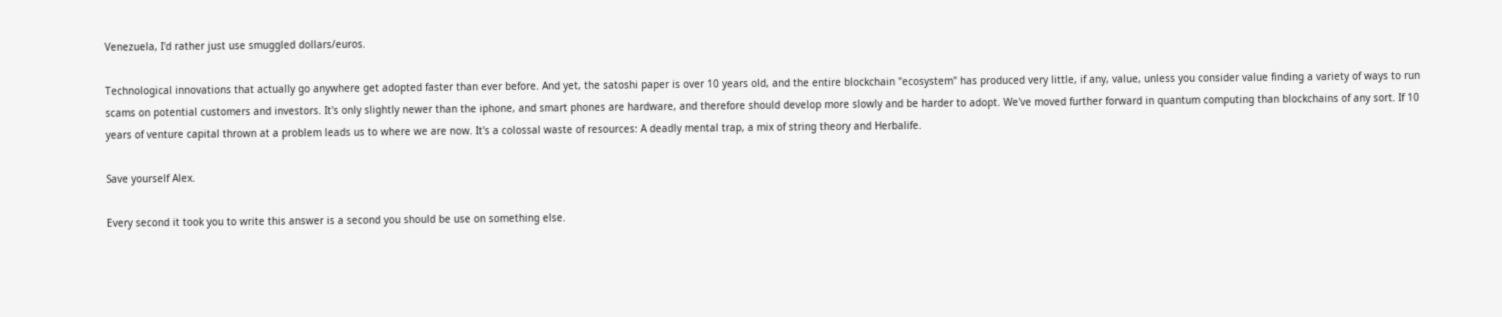Venezuela, I'd rather just use smuggled dollars/euros.

Technological innovations that actually go anywhere get adopted faster than ever before. And yet, the satoshi paper is over 10 years old, and the entire blockchain "ecosystem" has produced very little, if any, value, unless you consider value finding a variety of ways to run scams on potential customers and investors. It's only slightly newer than the iphone, and smart phones are hardware, and therefore should develop more slowly and be harder to adopt. We've moved further forward in quantum computing than blockchains of any sort. If 10 years of venture capital thrown at a problem leads us to where we are now. It's a colossal waste of resources: A deadly mental trap, a mix of string theory and Herbalife.

Save yourself Alex.

Every second it took you to write this answer is a second you should be use on something else.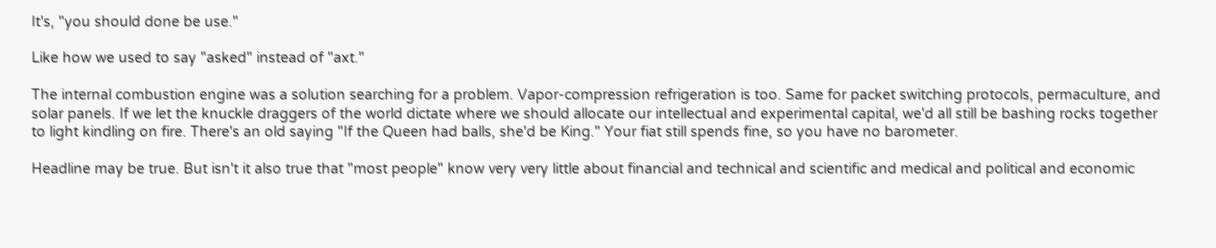It's, "you should done be use."

Like how we used to say "asked" instead of "axt."

The internal combustion engine was a solution searching for a problem. Vapor-compression refrigeration is too. Same for packet switching protocols, permaculture, and solar panels. If we let the knuckle draggers of the world dictate where we should allocate our intellectual and experimental capital, we'd all still be bashing rocks together to light kindling on fire. There's an old saying "If the Queen had balls, she'd be King." Your fiat still spends fine, so you have no barometer.

Headline may be true. But isn't it also true that "most people" know very very little about financial and technical and scientific and medical and political and economic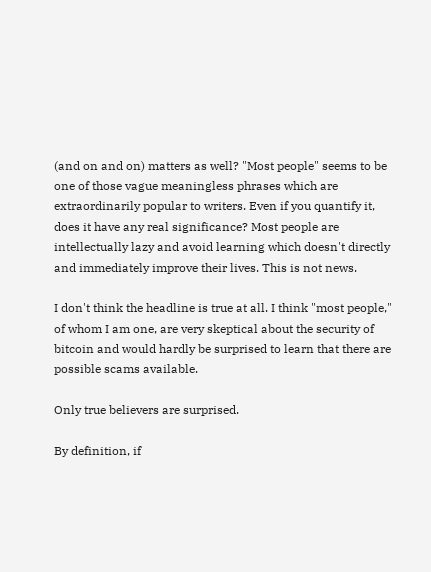(and on and on) matters as well? "Most people" seems to be one of those vague meaningless phrases which are extraordinarily popular to writers. Even if you quantify it, does it have any real significance? Most people are intellectually lazy and avoid learning which doesn't directly and immediately improve their lives. This is not news.

I don't think the headline is true at all. I think "most people," of whom I am one, are very skeptical about the security of bitcoin and would hardly be surprised to learn that there are possible scams available.

Only true believers are surprised.

By definition, if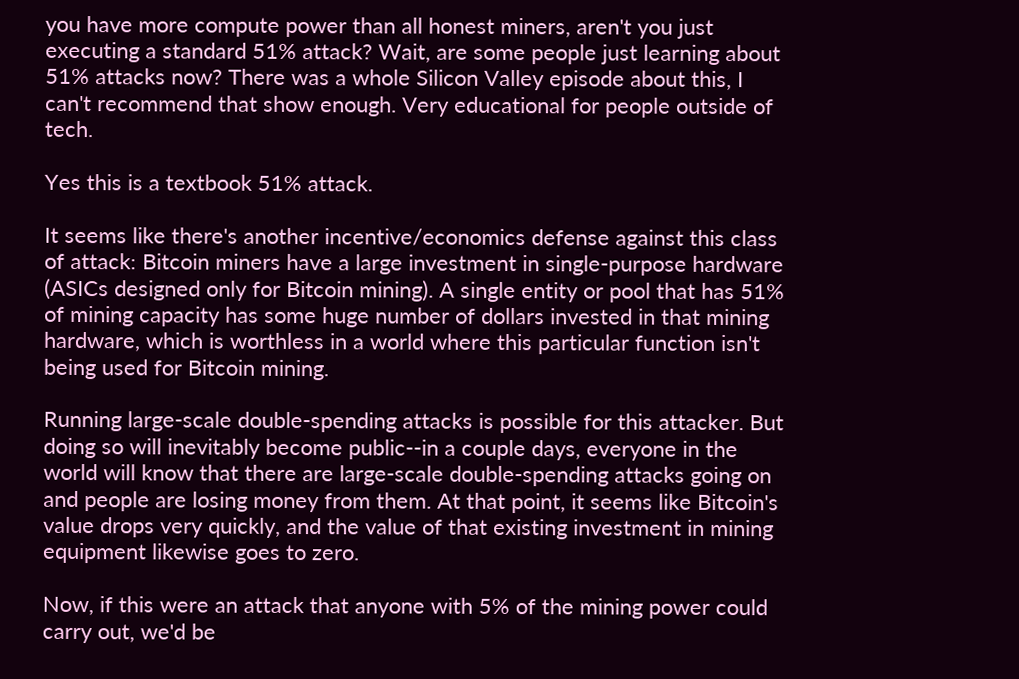you have more compute power than all honest miners, aren't you just executing a standard 51% attack? Wait, are some people just learning about 51% attacks now? There was a whole Silicon Valley episode about this, I can't recommend that show enough. Very educational for people outside of tech.

Yes this is a textbook 51% attack.

It seems like there's another incentive/economics defense against this class of attack: Bitcoin miners have a large investment in single-purpose hardware (ASICs designed only for Bitcoin mining). A single entity or pool that has 51% of mining capacity has some huge number of dollars invested in that mining hardware, which is worthless in a world where this particular function isn't being used for Bitcoin mining.

Running large-scale double-spending attacks is possible for this attacker. But doing so will inevitably become public--in a couple days, everyone in the world will know that there are large-scale double-spending attacks going on and people are losing money from them. At that point, it seems like Bitcoin's value drops very quickly, and the value of that existing investment in mining equipment likewise goes to zero.

Now, if this were an attack that anyone with 5% of the mining power could carry out, we'd be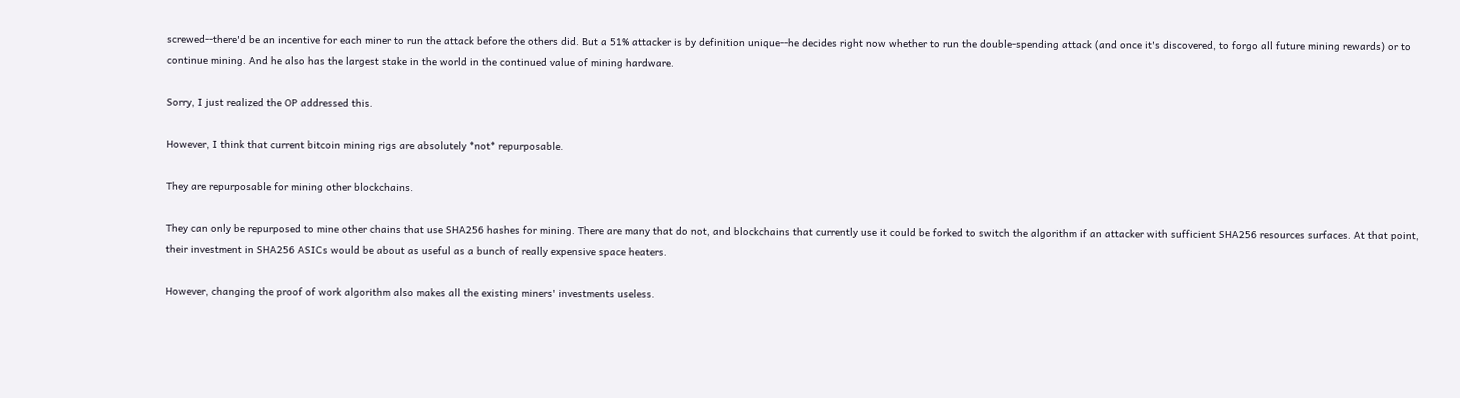screwed--there'd be an incentive for each miner to run the attack before the others did. But a 51% attacker is by definition unique--he decides right now whether to run the double-spending attack (and once it's discovered, to forgo all future mining rewards) or to continue mining. And he also has the largest stake in the world in the continued value of mining hardware.

Sorry, I just realized the OP addressed this.

However, I think that current bitcoin mining rigs are absolutely *not* repurposable.

They are repurposable for mining other blockchains.

They can only be repurposed to mine other chains that use SHA256 hashes for mining. There are many that do not, and blockchains that currently use it could be forked to switch the algorithm if an attacker with sufficient SHA256 resources surfaces. At that point, their investment in SHA256 ASICs would be about as useful as a bunch of really expensive space heaters.

However, changing the proof of work algorithm also makes all the existing miners' investments useless.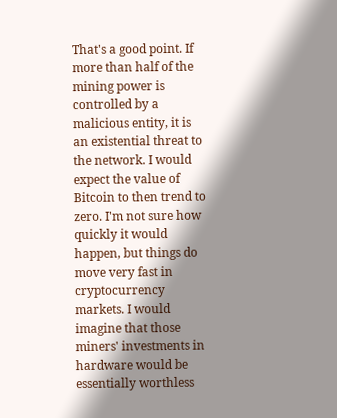That's a good point. If more than half of the mining power is controlled by a malicious entity, it is an existential threat to the network. I would expect the value of Bitcoin to then trend to zero. I'm not sure how quickly it would happen, but things do move very fast in cryptocurrency markets. I would imagine that those miners' investments in hardware would be essentially worthless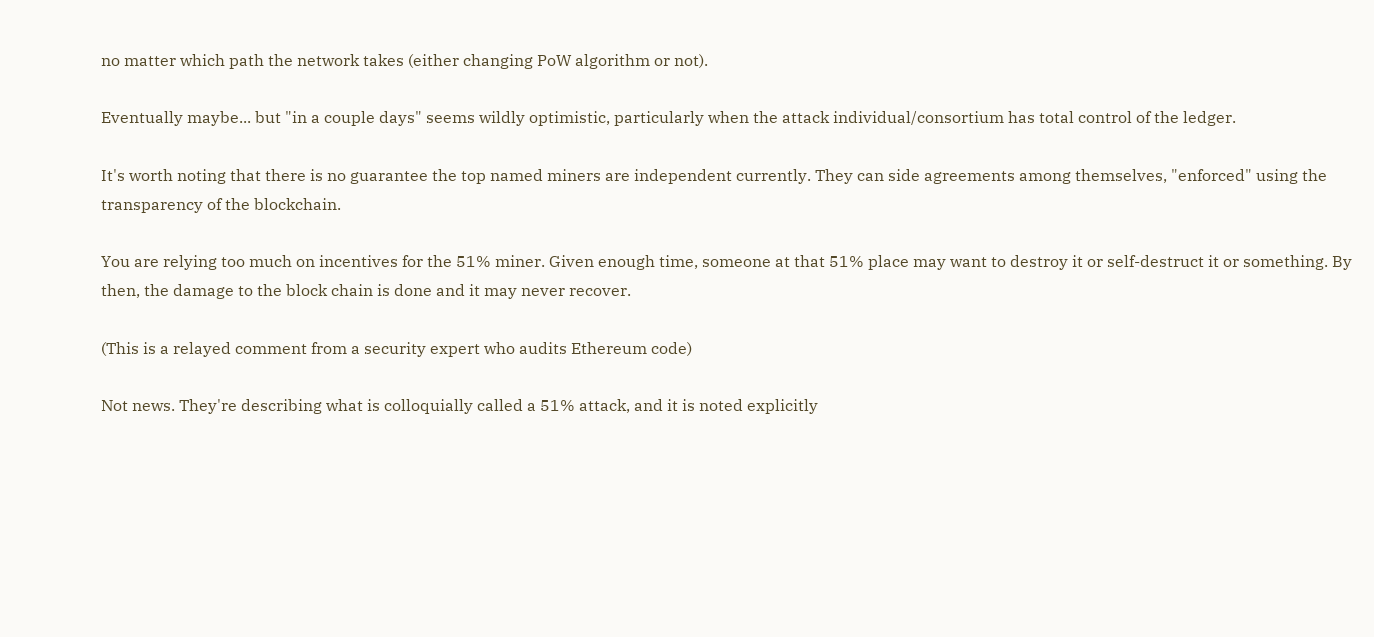no matter which path the network takes (either changing PoW algorithm or not).

Eventually maybe... but "in a couple days" seems wildly optimistic, particularly when the attack individual/consortium has total control of the ledger.

It's worth noting that there is no guarantee the top named miners are independent currently. They can side agreements among themselves, "enforced" using the transparency of the blockchain.

You are relying too much on incentives for the 51% miner. Given enough time, someone at that 51% place may want to destroy it or self-destruct it or something. By then, the damage to the block chain is done and it may never recover.

(This is a relayed comment from a security expert who audits Ethereum code)

Not news. They're describing what is colloquially called a 51% attack, and it is noted explicitly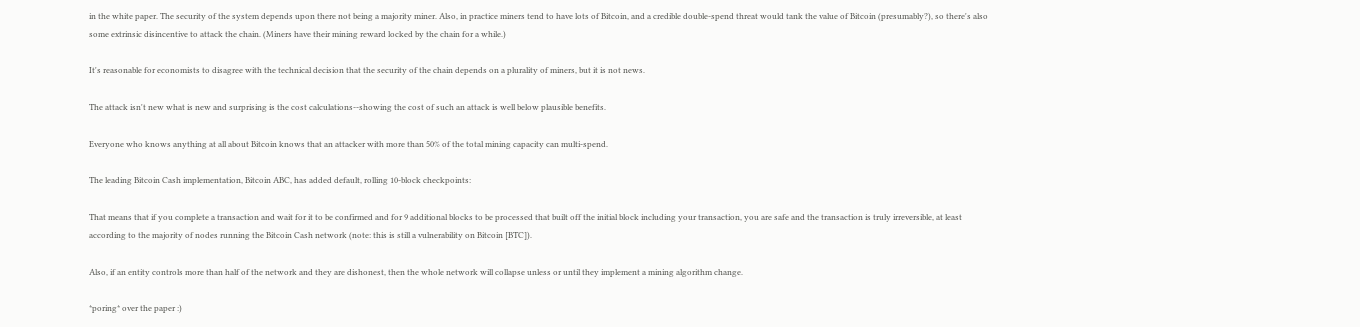in the white paper. The security of the system depends upon there not being a majority miner. Also, in practice miners tend to have lots of Bitcoin, and a credible double-spend threat would tank the value of Bitcoin (presumably?), so there's also some extrinsic disincentive to attack the chain. (Miners have their mining reward locked by the chain for a while.)

It's reasonable for economists to disagree with the technical decision that the security of the chain depends on a plurality of miners, but it is not news.

The attack isn't new what is new and surprising is the cost calculations--showing the cost of such an attack is well below plausible benefits.

Everyone who knows anything at all about Bitcoin knows that an attacker with more than 50% of the total mining capacity can multi-spend.

The leading Bitcoin Cash implementation, Bitcoin ABC, has added default, rolling 10-block checkpoints:

That means that if you complete a transaction and wait for it to be confirmed and for 9 additional blocks to be processed that built off the initial block including your transaction, you are safe and the transaction is truly irreversible, at least according to the majority of nodes running the Bitcoin Cash network (note: this is still a vulnerability on Bitcoin [BTC]).

Also, if an entity controls more than half of the network and they are dishonest, then the whole network will collapse unless or until they implement a mining algorithm change.

*poring* over the paper :)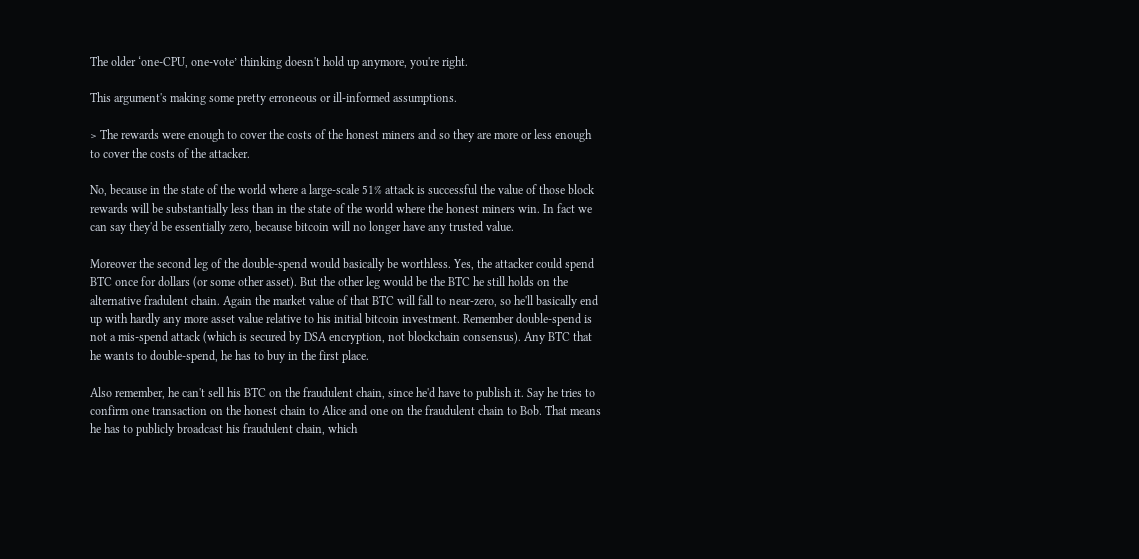The older ‘one-CPU, one-vote’ thinking doesn't hold up anymore, you're right.

This argument's making some pretty erroneous or ill-informed assumptions.

> The rewards were enough to cover the costs of the honest miners and so they are more or less enough to cover the costs of the attacker.

No, because in the state of the world where a large-scale 51% attack is successful the value of those block rewards will be substantially less than in the state of the world where the honest miners win. In fact we can say they'd be essentially zero, because bitcoin will no longer have any trusted value.

Moreover the second leg of the double-spend would basically be worthless. Yes, the attacker could spend BTC once for dollars (or some other asset). But the other leg would be the BTC he still holds on the alternative fradulent chain. Again the market value of that BTC will fall to near-zero, so he'll basically end up with hardly any more asset value relative to his initial bitcoin investment. Remember double-spend is not a mis-spend attack (which is secured by DSA encryption, not blockchain consensus). Any BTC that he wants to double-spend, he has to buy in the first place.

Also remember, he can't sell his BTC on the fraudulent chain, since he'd have to publish it. Say he tries to confirm one transaction on the honest chain to Alice and one on the fraudulent chain to Bob. That means he has to publicly broadcast his fraudulent chain, which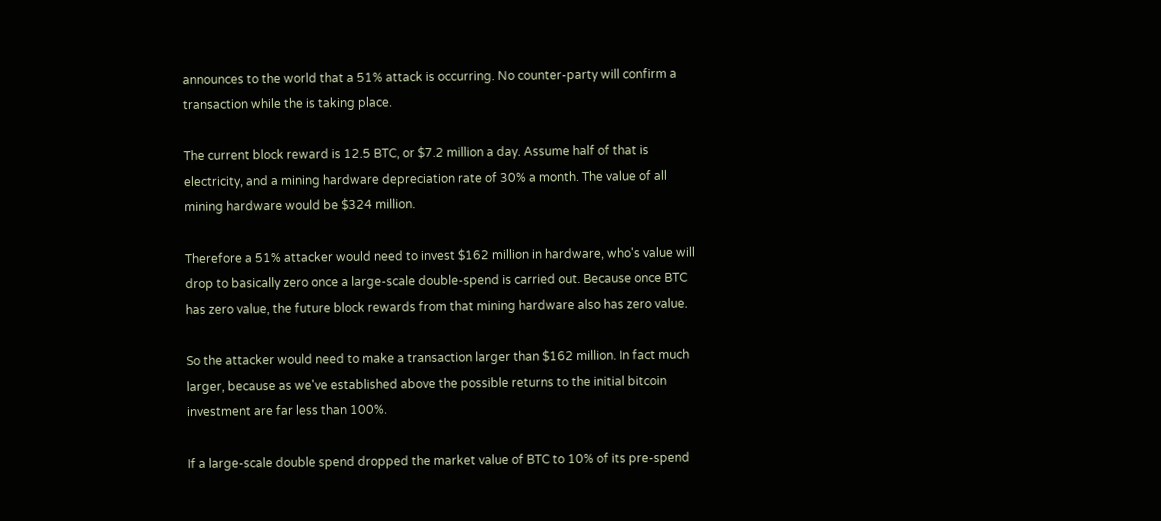announces to the world that a 51% attack is occurring. No counter-party will confirm a transaction while the is taking place.

The current block reward is 12.5 BTC, or $7.2 million a day. Assume half of that is electricity, and a mining hardware depreciation rate of 30% a month. The value of all mining hardware would be $324 million.

Therefore a 51% attacker would need to invest $162 million in hardware, who's value will drop to basically zero once a large-scale double-spend is carried out. Because once BTC has zero value, the future block rewards from that mining hardware also has zero value.

So the attacker would need to make a transaction larger than $162 million. In fact much larger, because as we've established above the possible returns to the initial bitcoin investment are far less than 100%.

If a large-scale double spend dropped the market value of BTC to 10% of its pre-spend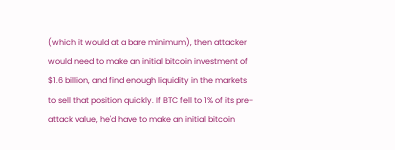(which it would at a bare minimum), then attacker would need to make an initial bitcoin investment of $1.6 billion, and find enough liquidity in the markets to sell that position quickly. If BTC fell to 1% of its pre-attack value, he'd have to make an initial bitcoin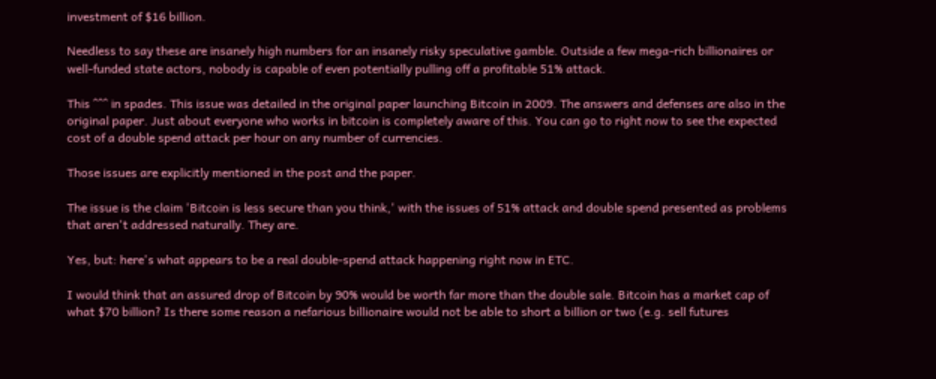investment of $16 billion.

Needless to say these are insanely high numbers for an insanely risky speculative gamble. Outside a few mega-rich billionaires or well-funded state actors, nobody is capable of even potentially pulling off a profitable 51% attack.

This ^^^ in spades. This issue was detailed in the original paper launching Bitcoin in 2009. The answers and defenses are also in the original paper. Just about everyone who works in bitcoin is completely aware of this. You can go to right now to see the expected cost of a double spend attack per hour on any number of currencies.

Those issues are explicitly mentioned in the post and the paper.

The issue is the claim 'Bitcoin is less secure than you think,' with the issues of 51% attack and double spend presented as problems that aren't addressed naturally. They are.

Yes, but: here's what appears to be a real double-spend attack happening right now in ETC.

I would think that an assured drop of Bitcoin by 90% would be worth far more than the double sale. Bitcoin has a market cap of what $70 billion? Is there some reason a nefarious billionaire would not be able to short a billion or two (e.g. sell futures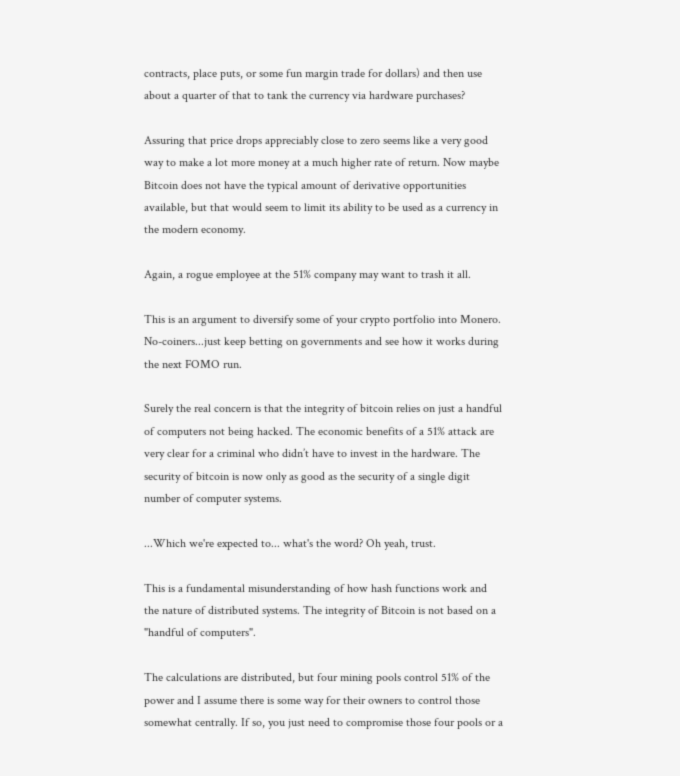contracts, place puts, or some fun margin trade for dollars) and then use about a quarter of that to tank the currency via hardware purchases?

Assuring that price drops appreciably close to zero seems like a very good way to make a lot more money at a much higher rate of return. Now maybe Bitcoin does not have the typical amount of derivative opportunities available, but that would seem to limit its ability to be used as a currency in the modern economy.

Again, a rogue employee at the 51% company may want to trash it all.

This is an argument to diversify some of your crypto portfolio into Monero. No-coiners...just keep betting on governments and see how it works during the next FOMO run.

Surely the real concern is that the integrity of bitcoin relies on just a handful of computers not being hacked. The economic benefits of a 51% attack are very clear for a criminal who didn’t have to invest in the hardware. The security of bitcoin is now only as good as the security of a single digit number of computer systems.

...Which we're expected to... what's the word? Oh yeah, trust.

This is a fundamental misunderstanding of how hash functions work and the nature of distributed systems. The integrity of Bitcoin is not based on a "handful of computers".

The calculations are distributed, but four mining pools control 51% of the power and I assume there is some way for their owners to control those somewhat centrally. If so, you just need to compromise those four pools or a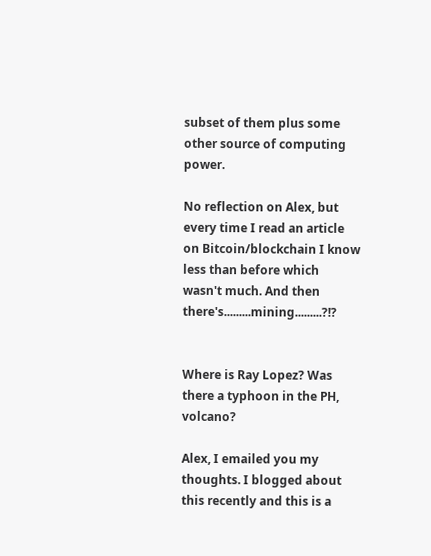subset of them plus some other source of computing power.

No reflection on Alex, but every time I read an article on Bitcoin/blockchain I know less than before which wasn't much. And then there's.........mining.........?!?


Where is Ray Lopez? Was there a typhoon in the PH, volcano?

Alex, I emailed you my thoughts. I blogged about this recently and this is a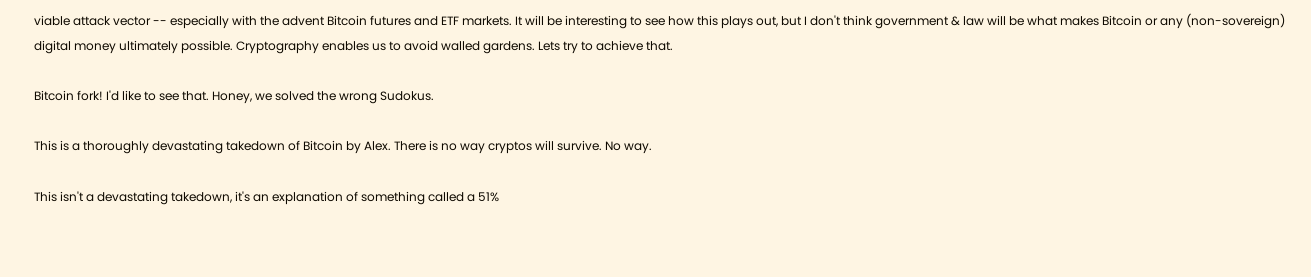viable attack vector -- especially with the advent Bitcoin futures and ETF markets. It will be interesting to see how this plays out, but I don't think government & law will be what makes Bitcoin or any (non-sovereign) digital money ultimately possible. Cryptography enables us to avoid walled gardens. Lets try to achieve that.

Bitcoin fork! I'd like to see that. Honey, we solved the wrong Sudokus.

This is a thoroughly devastating takedown of Bitcoin by Alex. There is no way cryptos will survive. No way.

This isn't a devastating takedown, it's an explanation of something called a 51%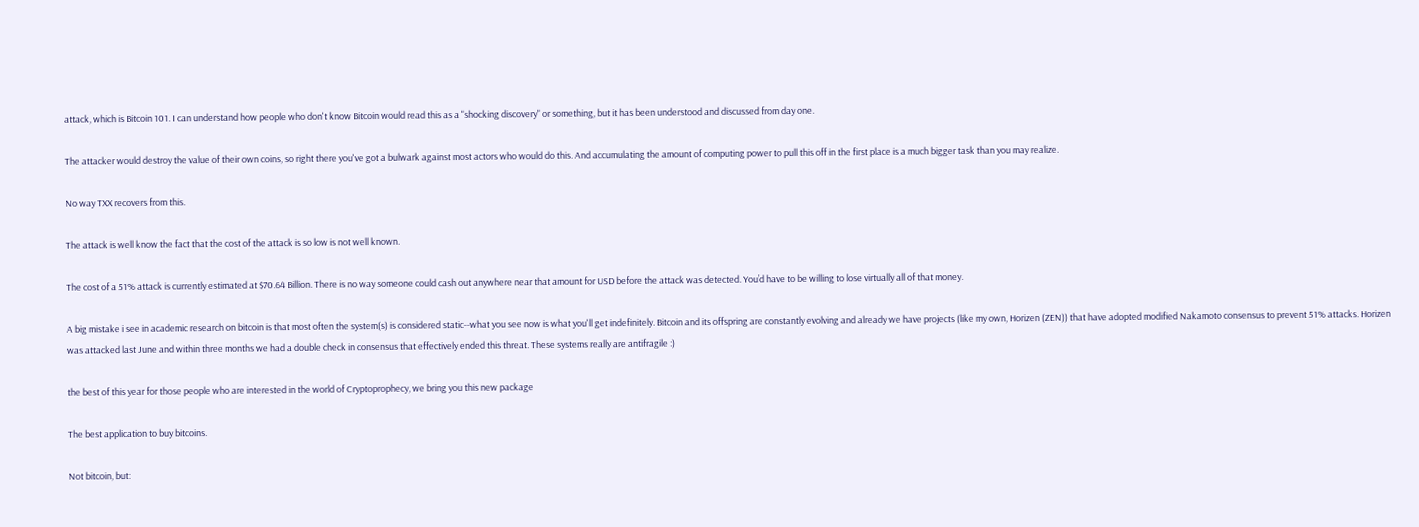attack, which is Bitcoin 101. I can understand how people who don't know Bitcoin would read this as a "shocking discovery" or something, but it has been understood and discussed from day one.

The attacker would destroy the value of their own coins, so right there you've got a bulwark against most actors who would do this. And accumulating the amount of computing power to pull this off in the first place is a much bigger task than you may realize.

No way TXX recovers from this.

The attack is well know the fact that the cost of the attack is so low is not well known.

The cost of a 51% attack is currently estimated at $70.64 Billion. There is no way someone could cash out anywhere near that amount for USD before the attack was detected. You’d have to be willing to lose virtually all of that money.

A big mistake i see in academic research on bitcoin is that most often the system(s) is considered static--what you see now is what you'll get indefinitely. Bitcoin and its offspring are constantly evolving and already we have projects (like my own, Horizen (ZEN)) that have adopted modified Nakamoto consensus to prevent 51% attacks. Horizen was attacked last June and within three months we had a double check in consensus that effectively ended this threat. These systems really are antifragile :)

the best of this year for those people who are interested in the world of Cryptoprophecy, we bring you this new package

The best application to buy bitcoins.

Not bitcoin, but: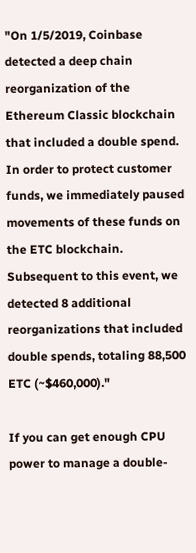"On 1/5/2019, Coinbase detected a deep chain reorganization of the Ethereum Classic blockchain that included a double spend. In order to protect customer funds, we immediately paused movements of these funds on the ETC blockchain. Subsequent to this event, we detected 8 additional reorganizations that included double spends, totaling 88,500 ETC (~$460,000)."

If you can get enough CPU power to manage a double-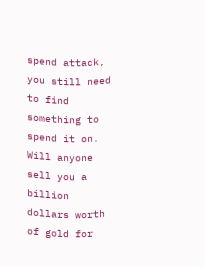spend attack, you still need to find something to spend it on. Will anyone sell you a billion dollars worth of gold for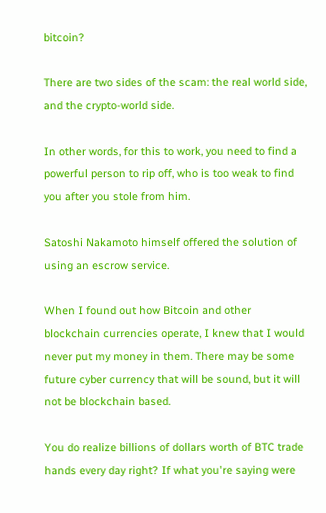bitcoin?

There are two sides of the scam: the real world side, and the crypto-world side.

In other words, for this to work, you need to find a powerful person to rip off, who is too weak to find you after you stole from him.

Satoshi Nakamoto himself offered the solution of using an escrow service.

When I found out how Bitcoin and other blockchain currencies operate, I knew that I would never put my money in them. There may be some future cyber currency that will be sound, but it will not be blockchain based.

You do realize billions of dollars worth of BTC trade hands every day right? If what you're saying were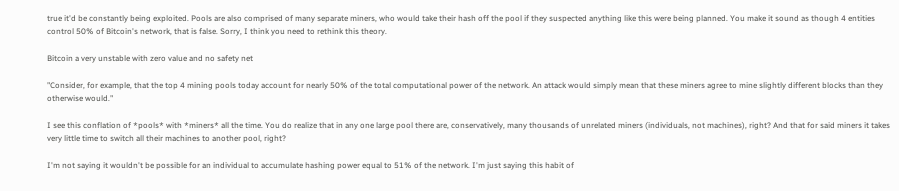true it'd be constantly being exploited. Pools are also comprised of many separate miners, who would take their hash off the pool if they suspected anything like this were being planned. You make it sound as though 4 entities control 50% of Bitcoin's network, that is false. Sorry, I think you need to rethink this theory.

Bitcoin a very unstable with zero value and no safety net

"Consider, for example, that the top 4 mining pools today account for nearly 50% of the total computational power of the network. An attack would simply mean that these miners agree to mine slightly different blocks than they otherwise would."

I see this conflation of *pools* with *miners* all the time. You do realize that in any one large pool there are, conservatively, many thousands of unrelated miners (individuals, not machines), right? And that for said miners it takes very little time to switch all their machines to another pool, right?

I'm not saying it wouldn't be possible for an individual to accumulate hashing power equal to 51% of the network. I'm just saying this habit of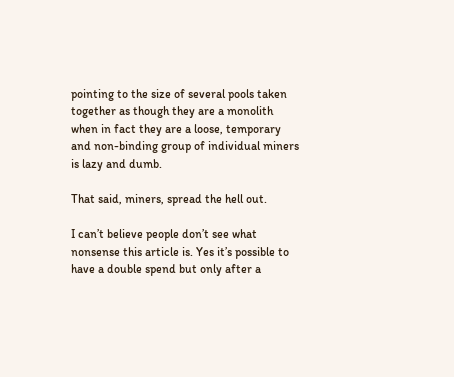pointing to the size of several pools taken together as though they are a monolith when in fact they are a loose, temporary and non-binding group of individual miners is lazy and dumb.

That said, miners, spread the hell out.

I can’t believe people don’t see what nonsense this article is. Yes it’s possible to have a double spend but only after a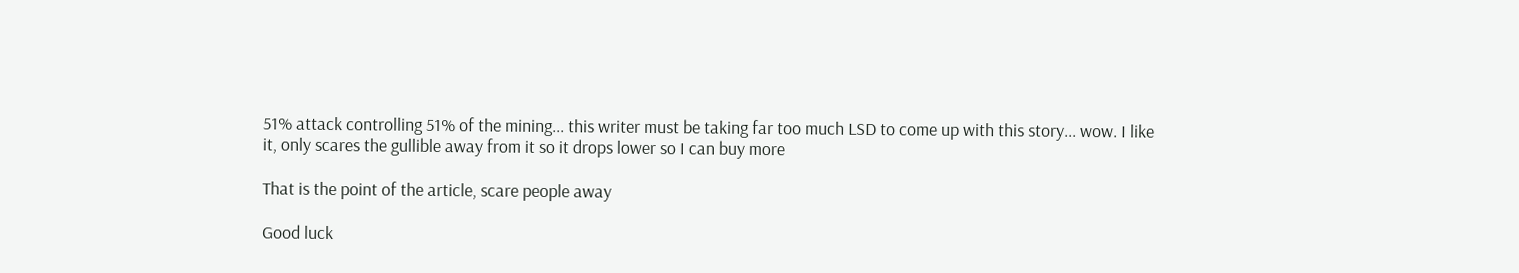51% attack controlling 51% of the mining... this writer must be taking far too much LSD to come up with this story... wow. I like it, only scares the gullible away from it so it drops lower so I can buy more

That is the point of the article, scare people away

Good luck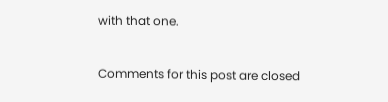with that one.

Comments for this post are closed